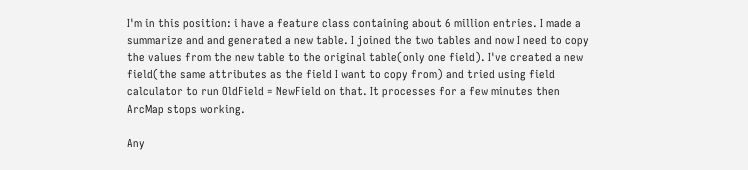I'm in this position: i have a feature class containing about 6 million entries. I made a summarize and and generated a new table. I joined the two tables and now I need to copy the values from the new table to the original table(only one field). I've created a new field(the same attributes as the field I want to copy from) and tried using field calculator to run OldField = NewField on that. It processes for a few minutes then ArcMap stops working.

Any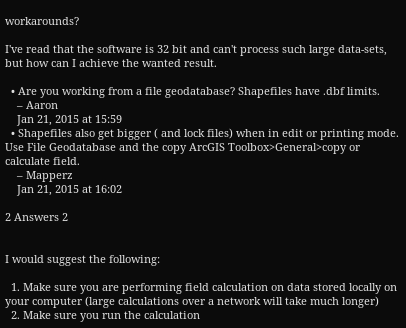workarounds?

I've read that the software is 32 bit and can't process such large data-sets, but how can I achieve the wanted result.

  • Are you working from a file geodatabase? Shapefiles have .dbf limits.
    – Aaron
    Jan 21, 2015 at 15:59
  • Shapefiles also get bigger ( and lock files) when in edit or printing mode. Use File Geodatabase and the copy ArcGIS Toolbox>General>copy or calculate field.
    – Mapperz
    Jan 21, 2015 at 16:02

2 Answers 2


I would suggest the following:

  1. Make sure you are performing field calculation on data stored locally on your computer (large calculations over a network will take much longer)
  2. Make sure you run the calculation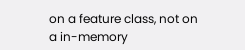on a feature class, not on a in-memory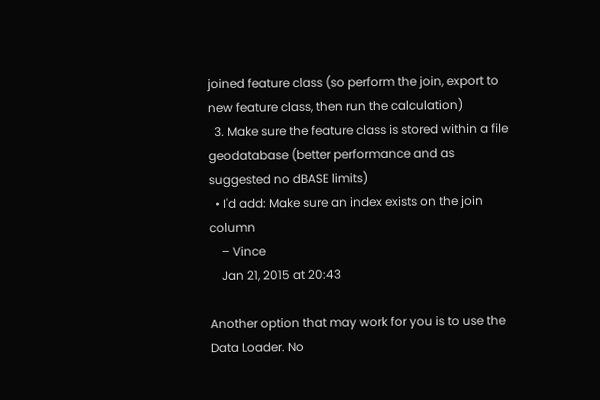joined feature class (so perform the join, export to new feature class, then run the calculation)
  3. Make sure the feature class is stored within a file geodatabase (better performance and as suggested no dBASE limits)
  • I'd add: Make sure an index exists on the join column
    – Vince
    Jan 21, 2015 at 20:43

Another option that may work for you is to use the Data Loader. No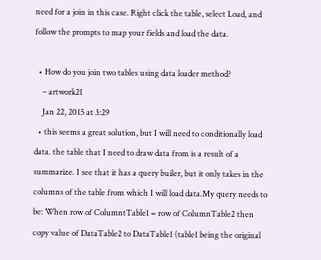need for a join in this case. Right click the table, select Load, and follow the prompts to map your fields and load the data.

  • How do you join two tables using data loader method?
    – artwork21
    Jan 22, 2015 at 3:29
  • this seems a great solution, but I will need to conditionally load data. the table that I need to draw data from is a result of a summarize. I see that it has a query builer, but it only takes in the columns of the table from which I will load data.My query needs to be: When row of ColumntTable1 = row of ColumnTable2 then copy value of DataTable2 to DataTable1 (table1 being the original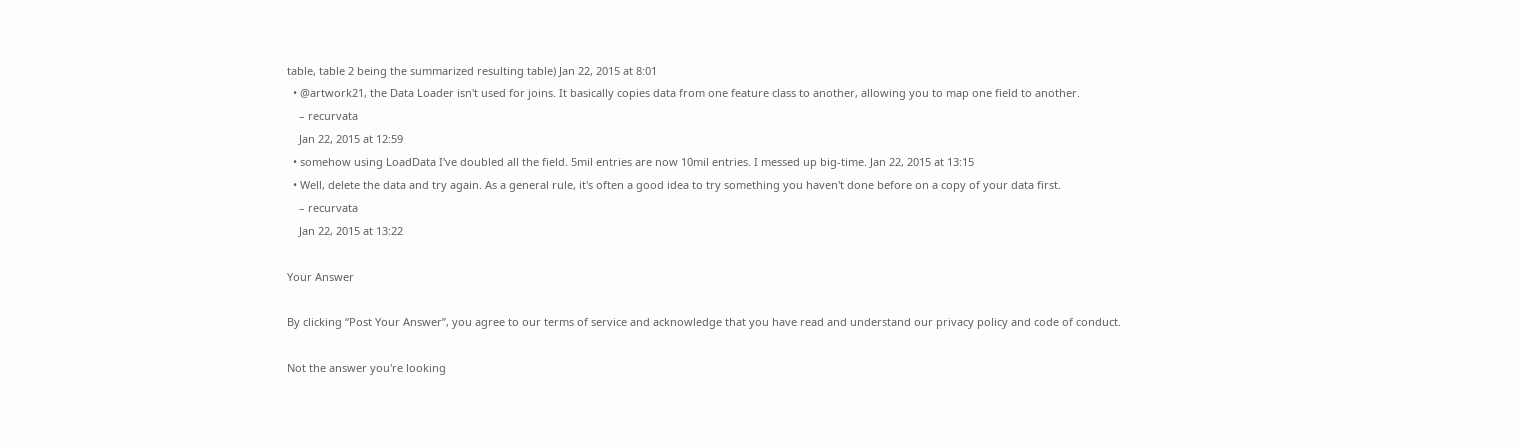table, table 2 being the summarized resulting table) Jan 22, 2015 at 8:01
  • @artwork21, the Data Loader isn't used for joins. It basically copies data from one feature class to another, allowing you to map one field to another.
    – recurvata
    Jan 22, 2015 at 12:59
  • somehow using LoadData I've doubled all the field. 5mil entries are now 10mil entries. I messed up big-time. Jan 22, 2015 at 13:15
  • Well, delete the data and try again. As a general rule, it's often a good idea to try something you haven't done before on a copy of your data first.
    – recurvata
    Jan 22, 2015 at 13:22

Your Answer

By clicking “Post Your Answer”, you agree to our terms of service and acknowledge that you have read and understand our privacy policy and code of conduct.

Not the answer you're looking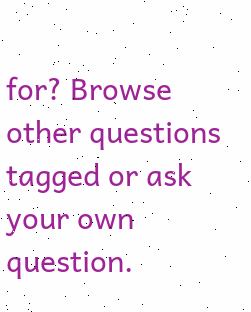for? Browse other questions tagged or ask your own question.